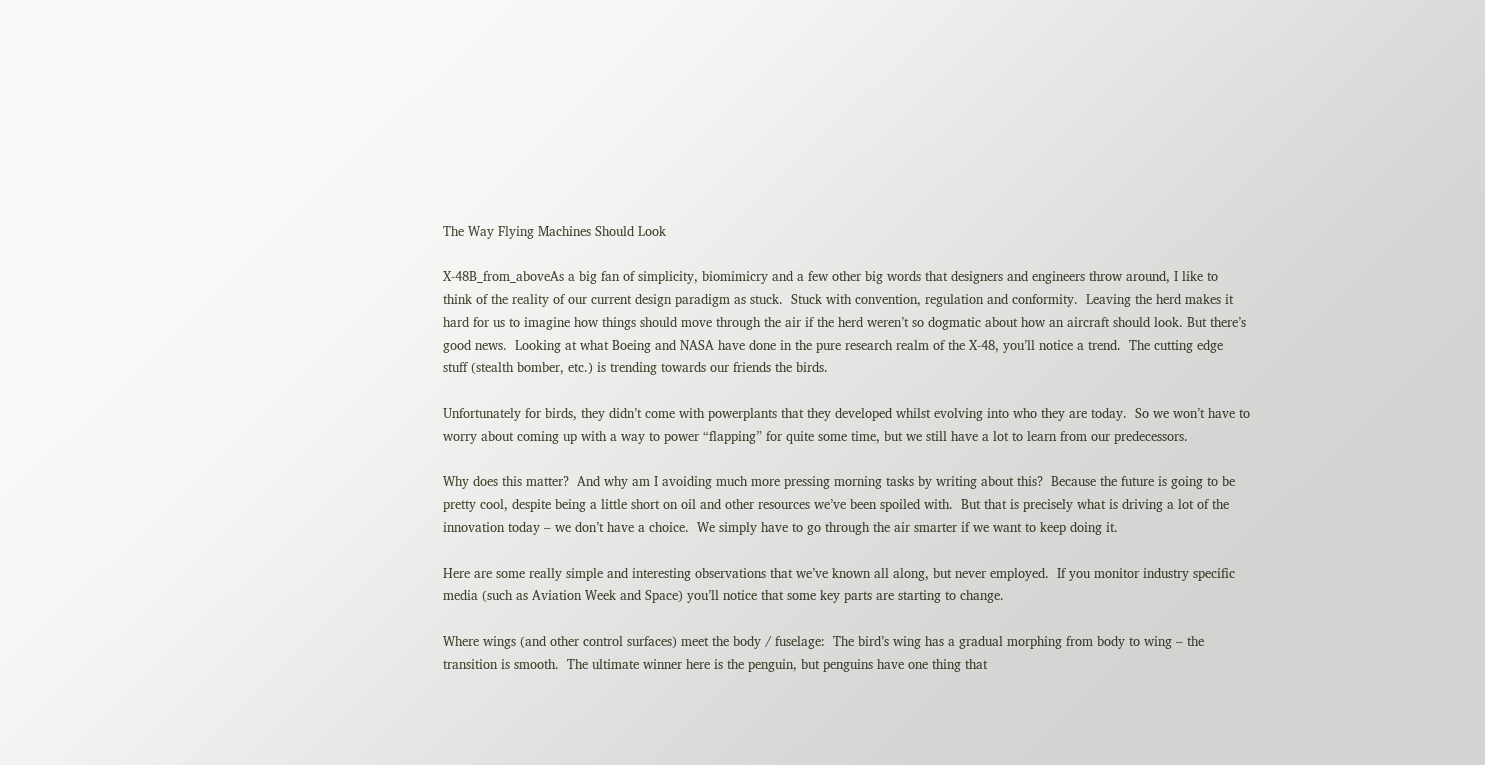The Way Flying Machines Should Look

X-48B_from_aboveAs a big fan of simplicity, biomimicry and a few other big words that designers and engineers throw around, I like to think of the reality of our current design paradigm as stuck.  Stuck with convention, regulation and conformity.  Leaving the herd makes it hard for us to imagine how things should move through the air if the herd weren’t so dogmatic about how an aircraft should look. But there’s good news.  Looking at what Boeing and NASA have done in the pure research realm of the X-48, you’ll notice a trend.  The cutting edge stuff (stealth bomber, etc.) is trending towards our friends the birds.

Unfortunately for birds, they didn’t come with powerplants that they developed whilst evolving into who they are today.  So we won’t have to worry about coming up with a way to power “flapping” for quite some time, but we still have a lot to learn from our predecessors.

Why does this matter?  And why am I avoiding much more pressing morning tasks by writing about this?  Because the future is going to be pretty cool, despite being a little short on oil and other resources we’ve been spoiled with.  But that is precisely what is driving a lot of the innovation today – we don’t have a choice.  We simply have to go through the air smarter if we want to keep doing it.

Here are some really simple and interesting observations that we’ve known all along, but never employed.  If you monitor industry specific media (such as Aviation Week and Space) you’ll notice that some key parts are starting to change.

Where wings (and other control surfaces) meet the body / fuselage:  The bird’s wing has a gradual morphing from body to wing – the transition is smooth.  The ultimate winner here is the penguin, but penguins have one thing that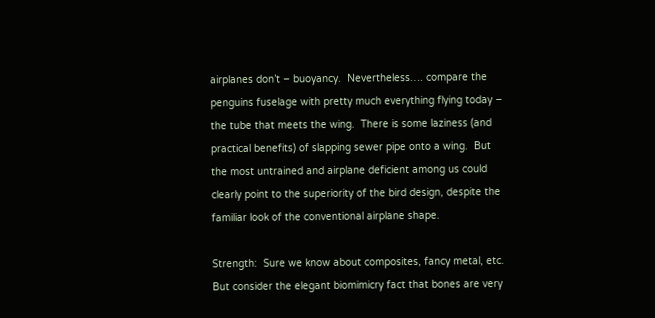airplanes don’t – buoyancy.  Nevertheless…. compare the penguins fuselage with pretty much everything flying today – the tube that meets the wing.  There is some laziness (and practical benefits) of slapping sewer pipe onto a wing.  But the most untrained and airplane deficient among us could clearly point to the superiority of the bird design, despite the familiar look of the conventional airplane shape.

Strength:  Sure we know about composites, fancy metal, etc.  But consider the elegant biomimicry fact that bones are very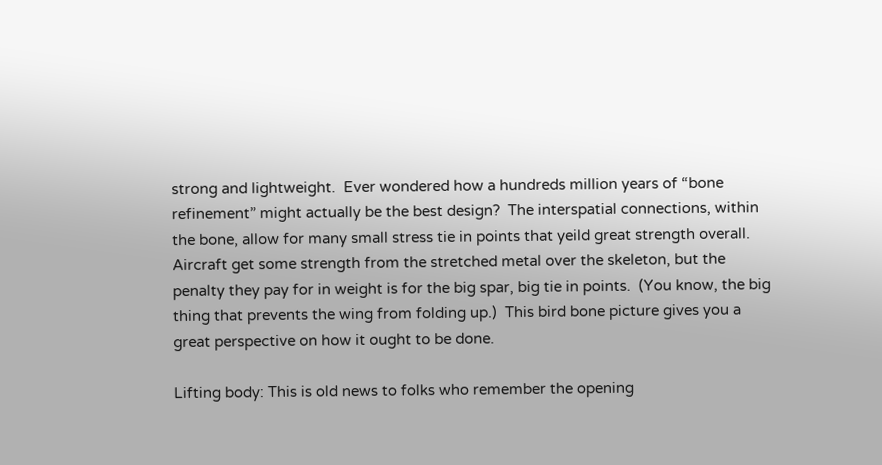strong and lightweight.  Ever wondered how a hundreds million years of “bone refinement” might actually be the best design?  The interspatial connections, within the bone, allow for many small stress tie in points that yeild great strength overall.   Aircraft get some strength from the stretched metal over the skeleton, but the penalty they pay for in weight is for the big spar, big tie in points.  (You know, the big thing that prevents the wing from folding up.)  This bird bone picture gives you a great perspective on how it ought to be done.

Lifting body: This is old news to folks who remember the opening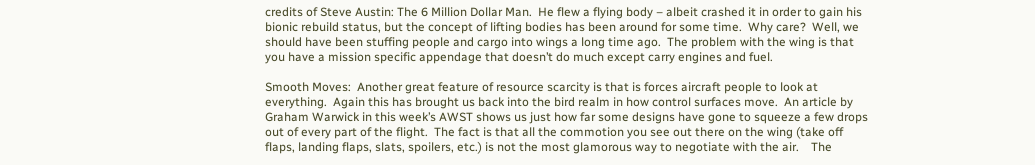credits of Steve Austin: The 6 Million Dollar Man.  He flew a flying body – albeit crashed it in order to gain his bionic rebuild status, but the concept of lifting bodies has been around for some time.  Why care?  Well, we should have been stuffing people and cargo into wings a long time ago.  The problem with the wing is that you have a mission specific appendage that doesn’t do much except carry engines and fuel.

Smooth Moves:  Another great feature of resource scarcity is that is forces aircraft people to look at everything.  Again this has brought us back into the bird realm in how control surfaces move.  An article by Graham Warwick in this week’s AWST shows us just how far some designs have gone to squeeze a few drops out of every part of the flight.  The fact is that all the commotion you see out there on the wing (take off flaps, landing flaps, slats, spoilers, etc.) is not the most glamorous way to negotiate with the air.    The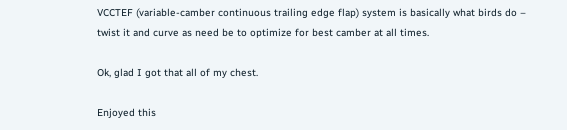VCCTEF (variable-camber continuous trailing edge flap) system is basically what birds do – twist it and curve as need be to optimize for best camber at all times.

Ok, glad I got that all of my chest.

Enjoyed this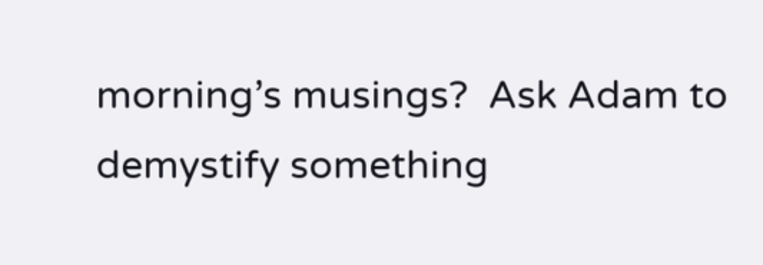morning’s musings?  Ask Adam to demystify something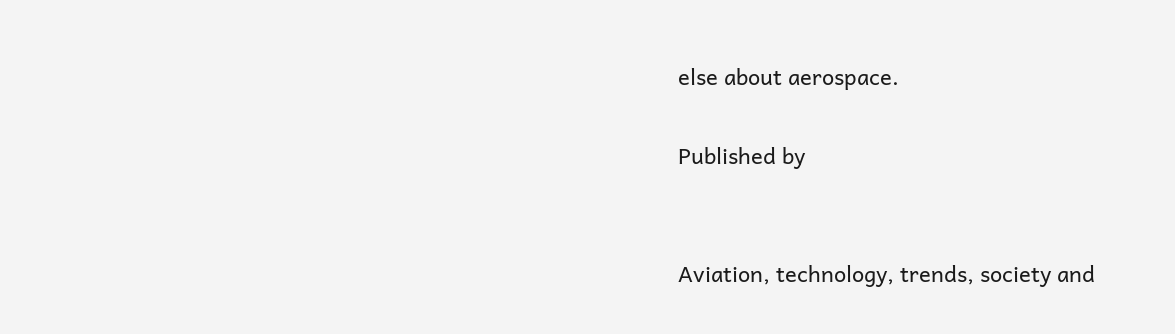else about aerospace.

Published by


Aviation, technology, trends, society and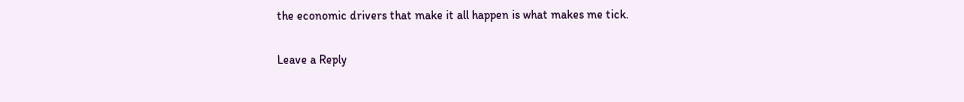the economic drivers that make it all happen is what makes me tick.

Leave a Reply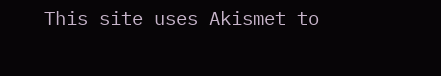This site uses Akismet to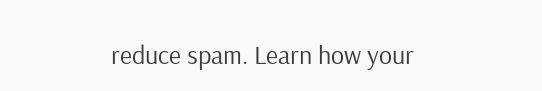reduce spam. Learn how your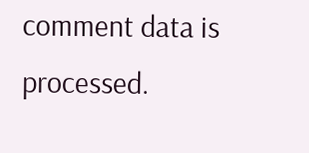comment data is processed.